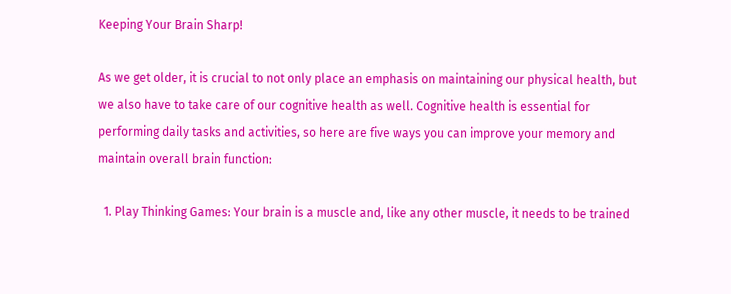Keeping Your Brain Sharp!

As we get older, it is crucial to not only place an emphasis on maintaining our physical health, but we also have to take care of our cognitive health as well. Cognitive health is essential for performing daily tasks and activities, so here are five ways you can improve your memory and maintain overall brain function:

  1. Play Thinking Games: Your brain is a muscle and, like any other muscle, it needs to be trained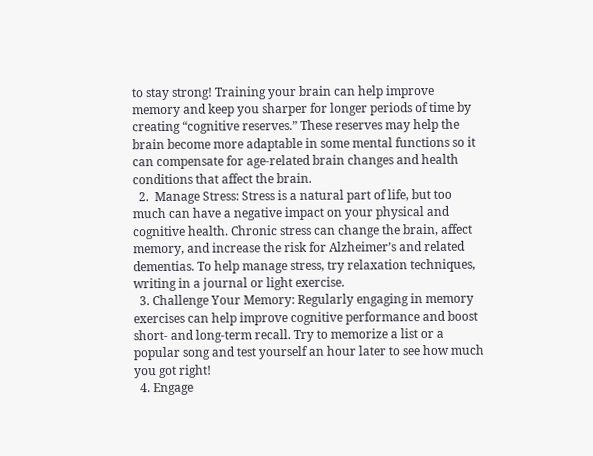to stay strong! Training your brain can help improve memory and keep you sharper for longer periods of time by creating “cognitive reserves.” These reserves may help the brain become more adaptable in some mental functions so it can compensate for age-related brain changes and health conditions that affect the brain.
  2.  Manage Stress: Stress is a natural part of life, but too much can have a negative impact on your physical and cognitive health. Chronic stress can change the brain, affect memory, and increase the risk for Alzheimer’s and related dementias. To help manage stress, try relaxation techniques, writing in a journal or light exercise.
  3. Challenge Your Memory: Regularly engaging in memory exercises can help improve cognitive performance and boost short- and long-term recall. Try to memorize a list or a popular song and test yourself an hour later to see how much you got right!
  4. Engage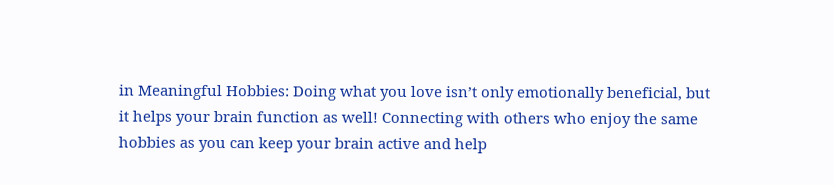in Meaningful Hobbies: Doing what you love isn’t only emotionally beneficial, but it helps your brain function as well! Connecting with others who enjoy the same hobbies as you can keep your brain active and help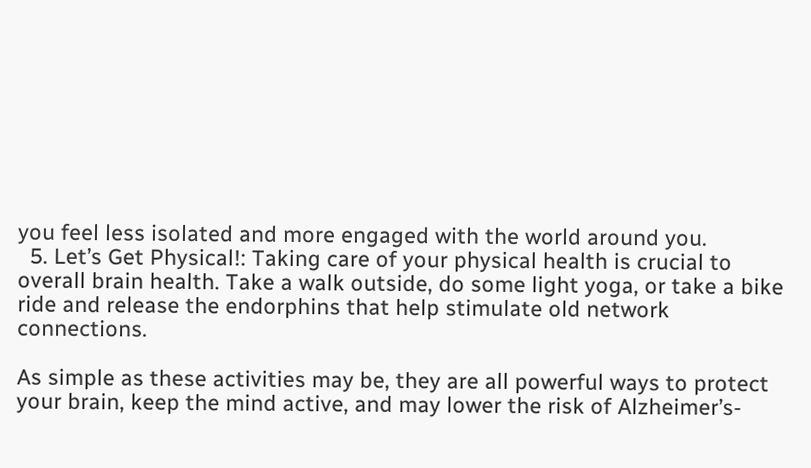you feel less isolated and more engaged with the world around you.
  5. Let’s Get Physical!: Taking care of your physical health is crucial to overall brain health. Take a walk outside, do some light yoga, or take a bike ride and release the endorphins that help stimulate old network connections.

As simple as these activities may be, they are all powerful ways to protect your brain, keep the mind active, and may lower the risk of Alzheimer’s-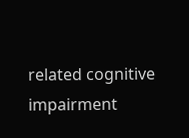related cognitive impairment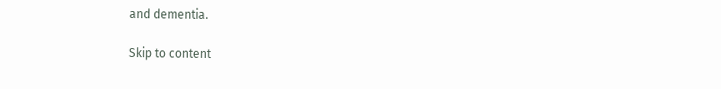and dementia.

Skip to content